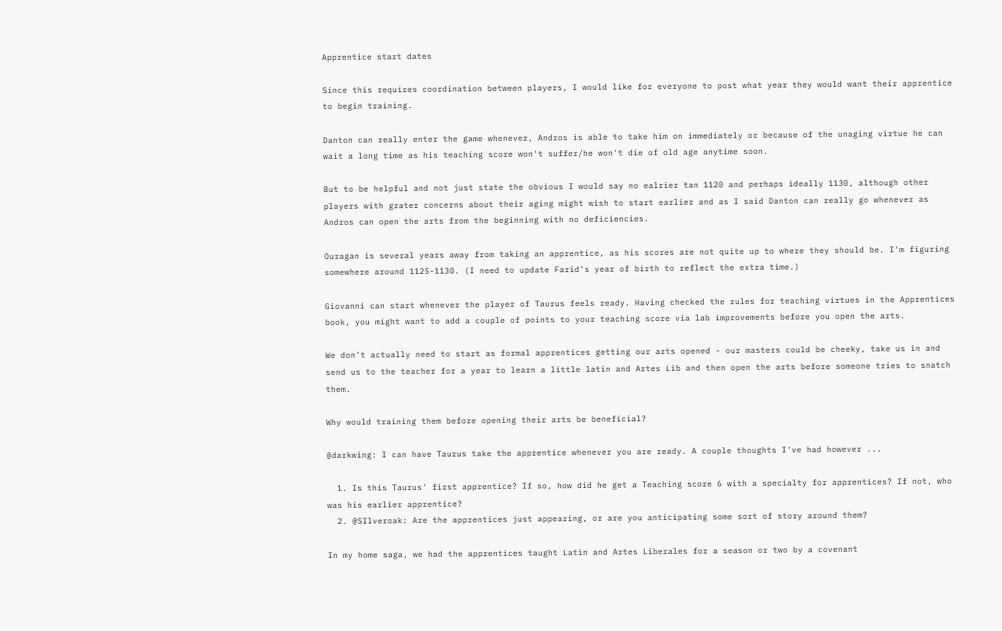Apprentice start dates

Since this requires coordination between players, I would like for everyone to post what year they would want their apprentice to begin training.

Danton can really enter the game whenever, Andros is able to take him on immediately or because of the unaging virtue he can wait a long time as his teaching score won't suffer/he won't die of old age anytime soon.

But to be helpful and not just state the obvious I would say no ealrier tan 1120 and perhaps ideally 1130, although other players with grater concerns about their aging might wish to start earlier and as I said Danton can really go whenever as Andros can open the arts from the beginning with no deficiencies.

Ouragan is several years away from taking an apprentice, as his scores are not quite up to where they should be. I'm figuring somewhere around 1125-1130. (I need to update Farid's year of birth to reflect the extra time.)

Giovanni can start whenever the player of Taurus feels ready. Having checked the rules for teaching virtues in the Apprentices book, you might want to add a couple of points to your teaching score via lab improvements before you open the arts.

We don't actually need to start as formal apprentices getting our arts opened - our masters could be cheeky, take us in and send us to the teacher for a year to learn a little latin and Artes Lib and then open the arts before someone tries to snatch them.

Why would training them before opening their arts be beneficial?

@darkwing: I can have Taurus take the apprentice whenever you are ready. A couple thoughts I've had however ...

  1. Is this Taurus' first apprentice? If so, how did he get a Teaching score 6 with a specialty for apprentices? If not, who was his earlier apprentice?
  2. @SIlveroak: Are the apprentices just appearing, or are you anticipating some sort of story around them?

In my home saga, we had the apprentices taught Latin and Artes Liberales for a season or two by a covenant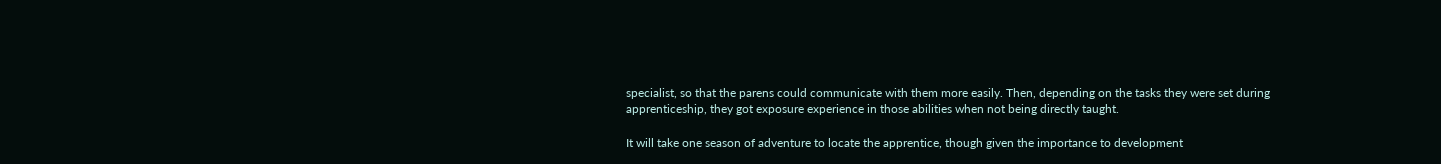specialist, so that the parens could communicate with them more easily. Then, depending on the tasks they were set during apprenticeship, they got exposure experience in those abilities when not being directly taught.

It will take one season of adventure to locate the apprentice, though given the importance to development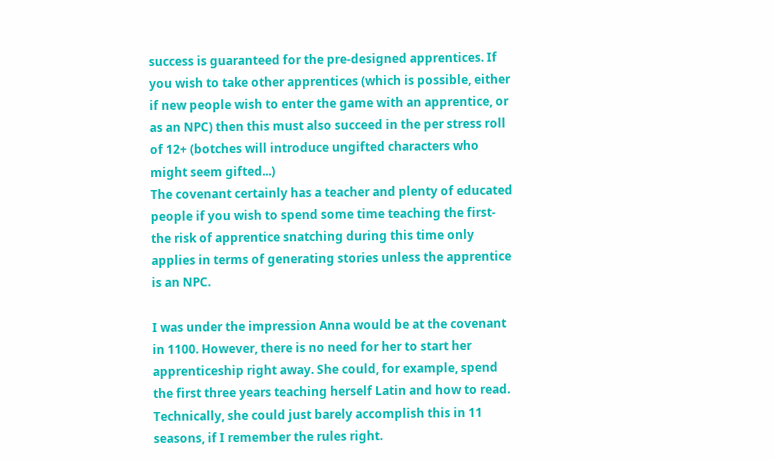success is guaranteed for the pre-designed apprentices. If you wish to take other apprentices (which is possible, either if new people wish to enter the game with an apprentice, or as an NPC) then this must also succeed in the per stress roll of 12+ (botches will introduce ungifted characters who might seem gifted...)
The covenant certainly has a teacher and plenty of educated people if you wish to spend some time teaching the first- the risk of apprentice snatching during this time only applies in terms of generating stories unless the apprentice is an NPC.

I was under the impression Anna would be at the covenant in 1100. However, there is no need for her to start her apprenticeship right away. She could, for example, spend the first three years teaching herself Latin and how to read. Technically, she could just barely accomplish this in 11 seasons, if I remember the rules right.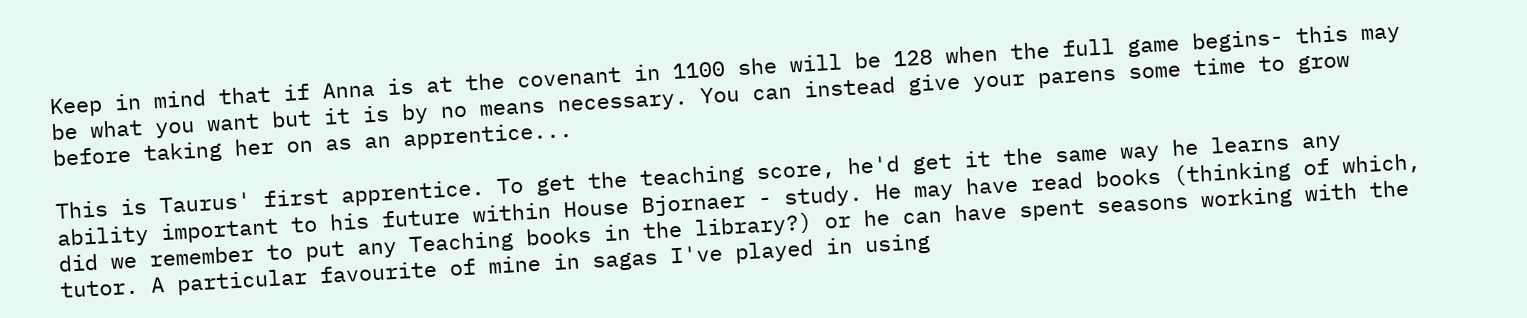Keep in mind that if Anna is at the covenant in 1100 she will be 128 when the full game begins- this may be what you want but it is by no means necessary. You can instead give your parens some time to grow before taking her on as an apprentice...

This is Taurus' first apprentice. To get the teaching score, he'd get it the same way he learns any ability important to his future within House Bjornaer - study. He may have read books (thinking of which, did we remember to put any Teaching books in the library?) or he can have spent seasons working with the tutor. A particular favourite of mine in sagas I've played in using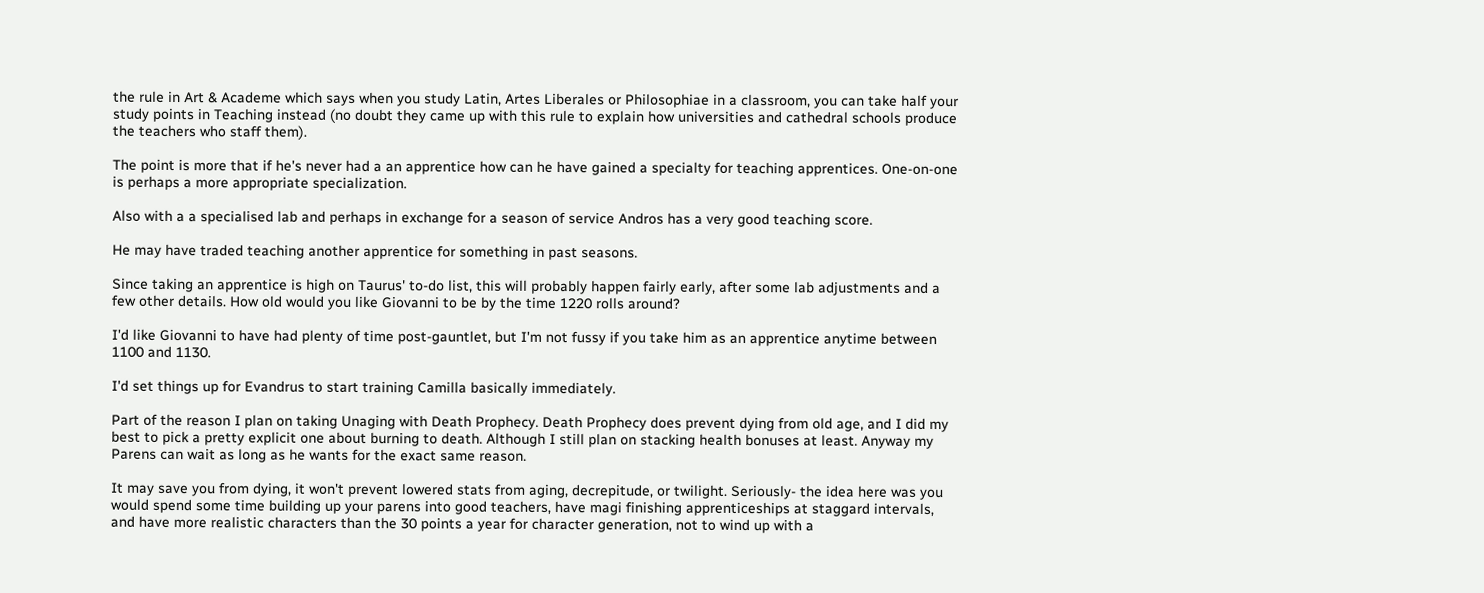the rule in Art & Academe which says when you study Latin, Artes Liberales or Philosophiae in a classroom, you can take half your study points in Teaching instead (no doubt they came up with this rule to explain how universities and cathedral schools produce the teachers who staff them).

The point is more that if he's never had a an apprentice how can he have gained a specialty for teaching apprentices. One-on-one is perhaps a more appropriate specialization.

Also with a a specialised lab and perhaps in exchange for a season of service Andros has a very good teaching score.

He may have traded teaching another apprentice for something in past seasons.

Since taking an apprentice is high on Taurus' to-do list, this will probably happen fairly early, after some lab adjustments and a few other details. How old would you like Giovanni to be by the time 1220 rolls around?

I'd like Giovanni to have had plenty of time post-gauntlet, but I'm not fussy if you take him as an apprentice anytime between 1100 and 1130.

I'd set things up for Evandrus to start training Camilla basically immediately.

Part of the reason I plan on taking Unaging with Death Prophecy. Death Prophecy does prevent dying from old age, and I did my best to pick a pretty explicit one about burning to death. Although I still plan on stacking health bonuses at least. Anyway my Parens can wait as long as he wants for the exact same reason.

It may save you from dying, it won't prevent lowered stats from aging, decrepitude, or twilight. Seriously- the idea here was you would spend some time building up your parens into good teachers, have magi finishing apprenticeships at staggard intervals, and have more realistic characters than the 30 points a year for character generation, not to wind up with a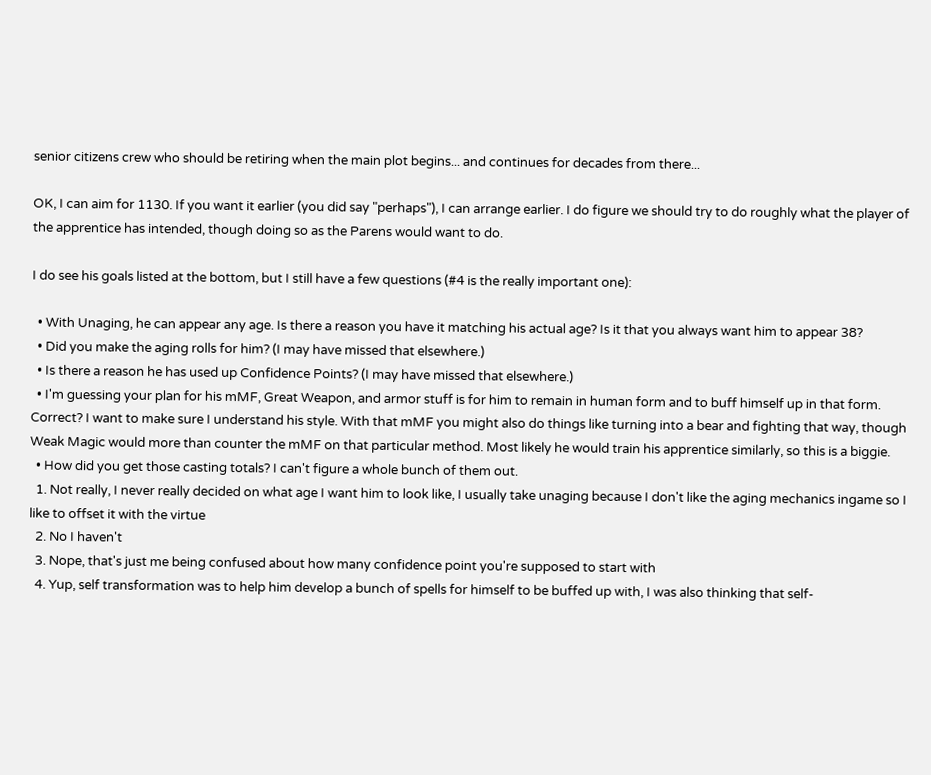senior citizens crew who should be retiring when the main plot begins... and continues for decades from there...

OK, I can aim for 1130. If you want it earlier (you did say "perhaps"), I can arrange earlier. I do figure we should try to do roughly what the player of the apprentice has intended, though doing so as the Parens would want to do.

I do see his goals listed at the bottom, but I still have a few questions (#4 is the really important one):

  • With Unaging, he can appear any age. Is there a reason you have it matching his actual age? Is it that you always want him to appear 38?
  • Did you make the aging rolls for him? (I may have missed that elsewhere.)
  • Is there a reason he has used up Confidence Points? (I may have missed that elsewhere.)
  • I'm guessing your plan for his mMF, Great Weapon, and armor stuff is for him to remain in human form and to buff himself up in that form. Correct? I want to make sure I understand his style. With that mMF you might also do things like turning into a bear and fighting that way, though Weak Magic would more than counter the mMF on that particular method. Most likely he would train his apprentice similarly, so this is a biggie.
  • How did you get those casting totals? I can't figure a whole bunch of them out.
  1. Not really, I never really decided on what age I want him to look like, I usually take unaging because I don't like the aging mechanics ingame so I like to offset it with the virtue
  2. No I haven't
  3. Nope, that's just me being confused about how many confidence point you're supposed to start with
  4. Yup, self transformation was to help him develop a bunch of spells for himself to be buffed up with, I was also thinking that self-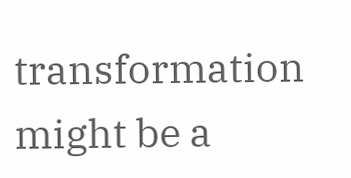transformation might be a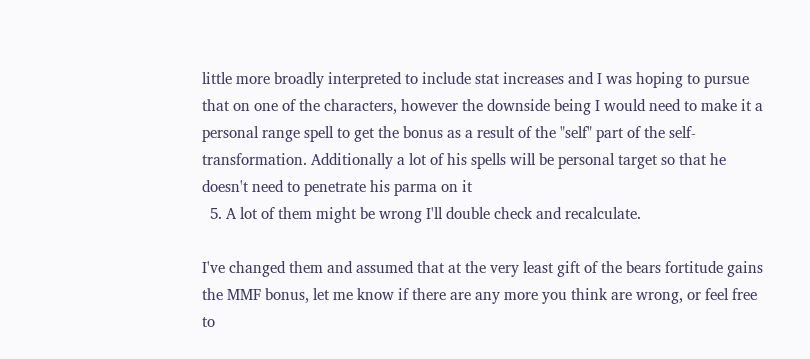little more broadly interpreted to include stat increases and I was hoping to pursue that on one of the characters, however the downside being I would need to make it a personal range spell to get the bonus as a result of the "self" part of the self-transformation. Additionally a lot of his spells will be personal target so that he doesn't need to penetrate his parma on it
  5. A lot of them might be wrong I'll double check and recalculate.

I've changed them and assumed that at the very least gift of the bears fortitude gains the MMF bonus, let me know if there are any more you think are wrong, or feel free to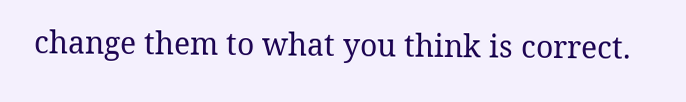change them to what you think is correct.